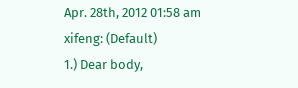Apr. 28th, 2012 01:58 am
xifeng: (Default)
1.) Dear body,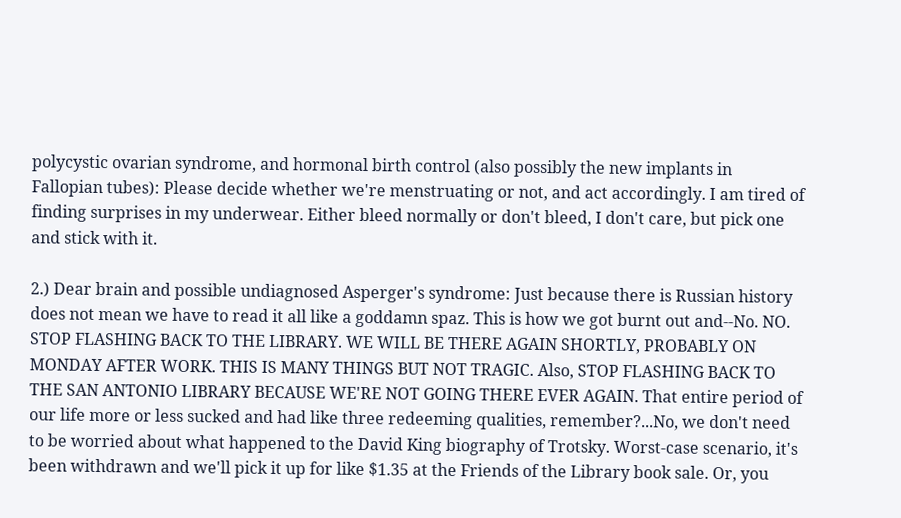polycystic ovarian syndrome, and hormonal birth control (also possibly the new implants in Fallopian tubes): Please decide whether we're menstruating or not, and act accordingly. I am tired of finding surprises in my underwear. Either bleed normally or don't bleed, I don't care, but pick one and stick with it.

2.) Dear brain and possible undiagnosed Asperger's syndrome: Just because there is Russian history does not mean we have to read it all like a goddamn spaz. This is how we got burnt out and--No. NO. STOP FLASHING BACK TO THE LIBRARY. WE WILL BE THERE AGAIN SHORTLY, PROBABLY ON MONDAY AFTER WORK. THIS IS MANY THINGS BUT NOT TRAGIC. Also, STOP FLASHING BACK TO THE SAN ANTONIO LIBRARY BECAUSE WE'RE NOT GOING THERE EVER AGAIN. That entire period of our life more or less sucked and had like three redeeming qualities, remember?...No, we don't need to be worried about what happened to the David King biography of Trotsky. Worst-case scenario, it's been withdrawn and we'll pick it up for like $1.35 at the Friends of the Library book sale. Or, you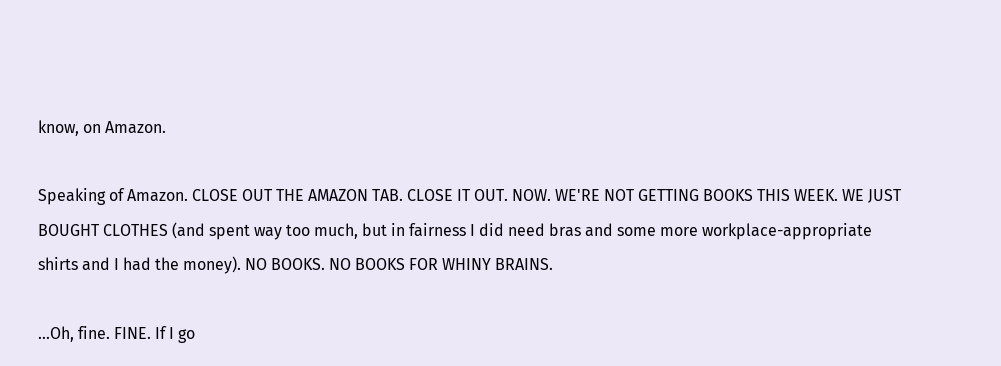know, on Amazon.

Speaking of Amazon. CLOSE OUT THE AMAZON TAB. CLOSE IT OUT. NOW. WE'RE NOT GETTING BOOKS THIS WEEK. WE JUST BOUGHT CLOTHES (and spent way too much, but in fairness I did need bras and some more workplace-appropriate shirts and I had the money). NO BOOKS. NO BOOKS FOR WHINY BRAINS.

...Oh, fine. FINE. If I go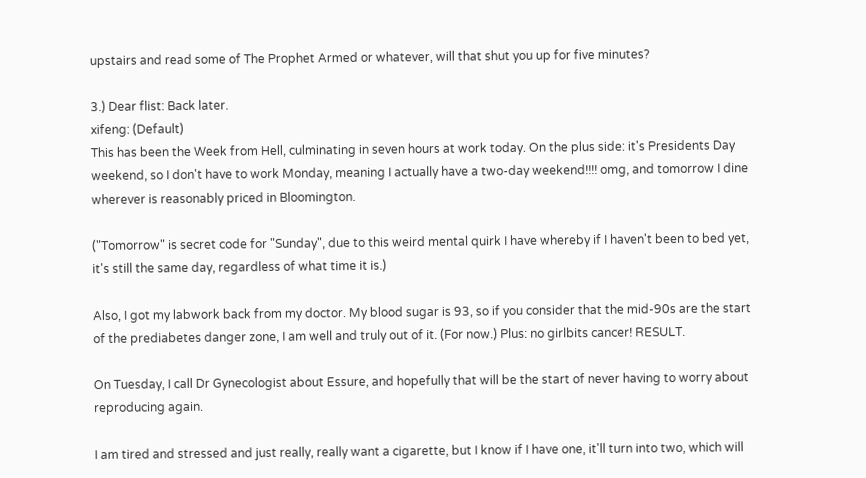upstairs and read some of The Prophet Armed or whatever, will that shut you up for five minutes?

3.) Dear flist: Back later.
xifeng: (Default)
This has been the Week from Hell, culminating in seven hours at work today. On the plus side: it's Presidents Day weekend, so I don't have to work Monday, meaning I actually have a two-day weekend!!!! omg, and tomorrow I dine wherever is reasonably priced in Bloomington.

("Tomorrow" is secret code for "Sunday", due to this weird mental quirk I have whereby if I haven't been to bed yet, it's still the same day, regardless of what time it is.)

Also, I got my labwork back from my doctor. My blood sugar is 93, so if you consider that the mid-90s are the start of the prediabetes danger zone, I am well and truly out of it. (For now.) Plus: no girlbits cancer! RESULT.

On Tuesday, I call Dr Gynecologist about Essure, and hopefully that will be the start of never having to worry about reproducing again.

I am tired and stressed and just really, really want a cigarette, but I know if I have one, it'll turn into two, which will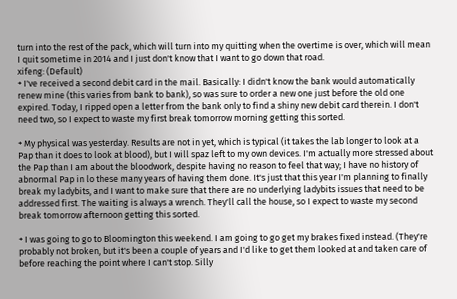turn into the rest of the pack, which will turn into my quitting when the overtime is over, which will mean I quit sometime in 2014 and I just don't know that I want to go down that road.
xifeng: (Default)
+ I've received a second debit card in the mail. Basically: I didn't know the bank would automatically renew mine (this varies from bank to bank), so was sure to order a new one just before the old one expired. Today, I ripped open a letter from the bank only to find a shiny new debit card therein. I don't need two, so I expect to waste my first break tomorrow morning getting this sorted.

+ My physical was yesterday. Results are not in yet, which is typical (it takes the lab longer to look at a Pap than it does to look at blood), but I will spaz left to my own devices. I'm actually more stressed about the Pap than I am about the bloodwork, despite having no reason to feel that way; I have no history of abnormal Pap in lo these many years of having them done. It's just that this year I'm planning to finally break my ladybits, and I want to make sure that there are no underlying ladybits issues that need to be addressed first. The waiting is always a wrench. They'll call the house, so I expect to waste my second break tomorrow afternoon getting this sorted.

+ I was going to go to Bloomington this weekend. I am going to go get my brakes fixed instead. (They're probably not broken, but it's been a couple of years and I'd like to get them looked at and taken care of before reaching the point where I can't stop. Silly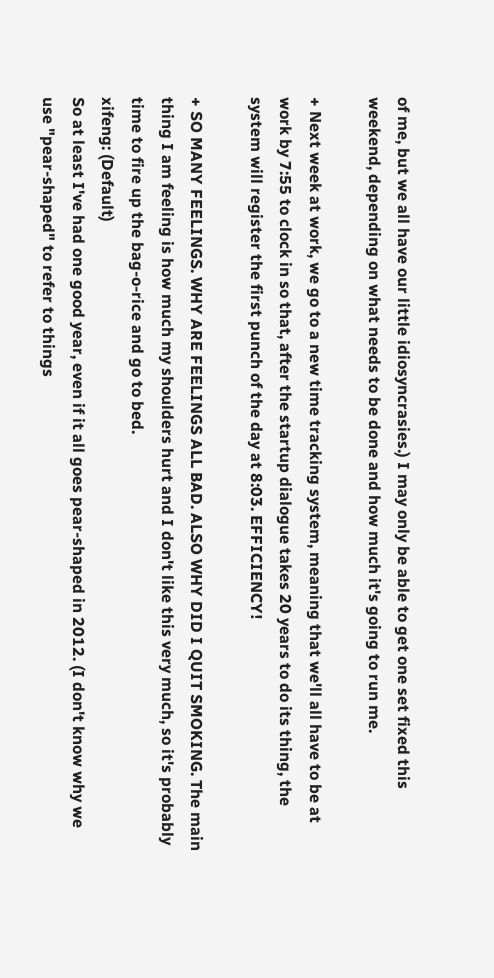of me, but we all have our little idiosyncrasies.) I may only be able to get one set fixed this weekend, depending on what needs to be done and how much it's going to run me.

+ Next week at work, we go to a new time tracking system, meaning that we'll all have to be at work by 7:55 to clock in so that, after the startup dialogue takes 20 years to do its thing, the system will register the first punch of the day at 8:03. EFFICIENCY!

+ SO MANY FEELINGS. WHY ARE FEELINGS ALL BAD. ALSO WHY DID I QUIT SMOKING. The main thing I am feeling is how much my shoulders hurt and I don't like this very much, so it's probably time to fire up the bag-o-rice and go to bed.
xifeng: (Default)
So at least I've had one good year, even if it all goes pear-shaped in 2012. (I don't know why we use "pear-shaped" to refer to things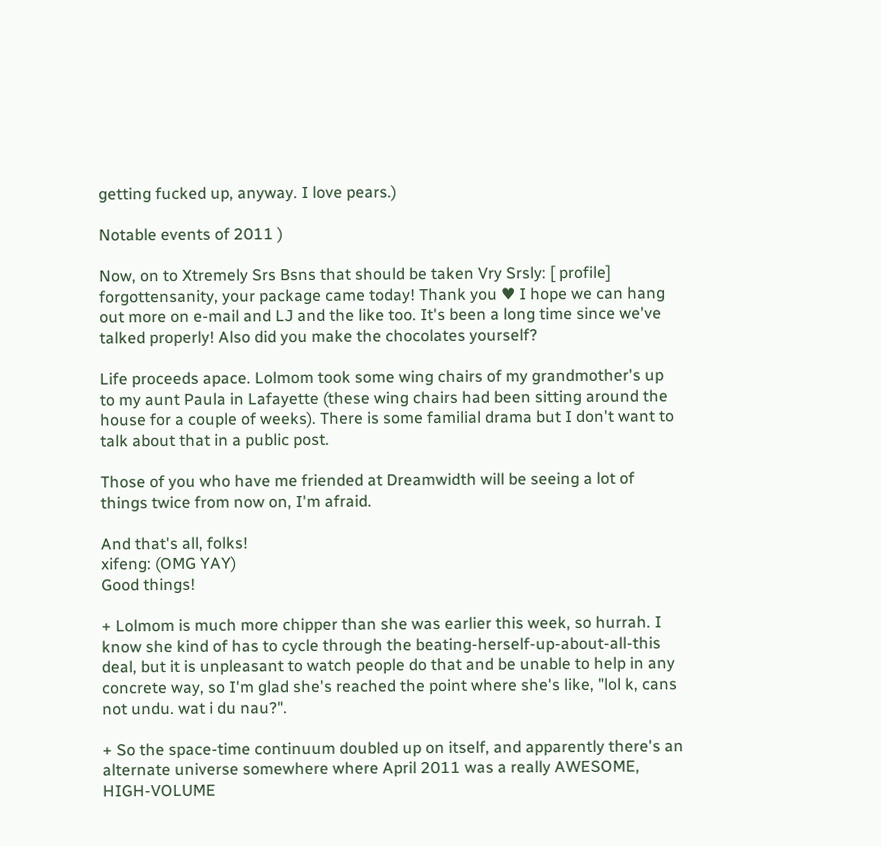getting fucked up, anyway. I love pears.)

Notable events of 2011 )

Now, on to Xtremely Srs Bsns that should be taken Vry Srsly: [ profile] forgottensanity, your package came today! Thank you ♥ I hope we can hang out more on e-mail and LJ and the like too. It's been a long time since we've talked properly! Also did you make the chocolates yourself?

Life proceeds apace. Lolmom took some wing chairs of my grandmother's up to my aunt Paula in Lafayette (these wing chairs had been sitting around the house for a couple of weeks). There is some familial drama but I don't want to talk about that in a public post.

Those of you who have me friended at Dreamwidth will be seeing a lot of things twice from now on, I'm afraid.

And that's all, folks!
xifeng: (OMG YAY)
Good things!

+ Lolmom is much more chipper than she was earlier this week, so hurrah. I know she kind of has to cycle through the beating-herself-up-about-all-this deal, but it is unpleasant to watch people do that and be unable to help in any concrete way, so I'm glad she's reached the point where she's like, "lol k, cans not undu. wat i du nau?".

+ So the space-time continuum doubled up on itself, and apparently there's an alternate universe somewhere where April 2011 was a really AWESOME, HIGH-VOLUME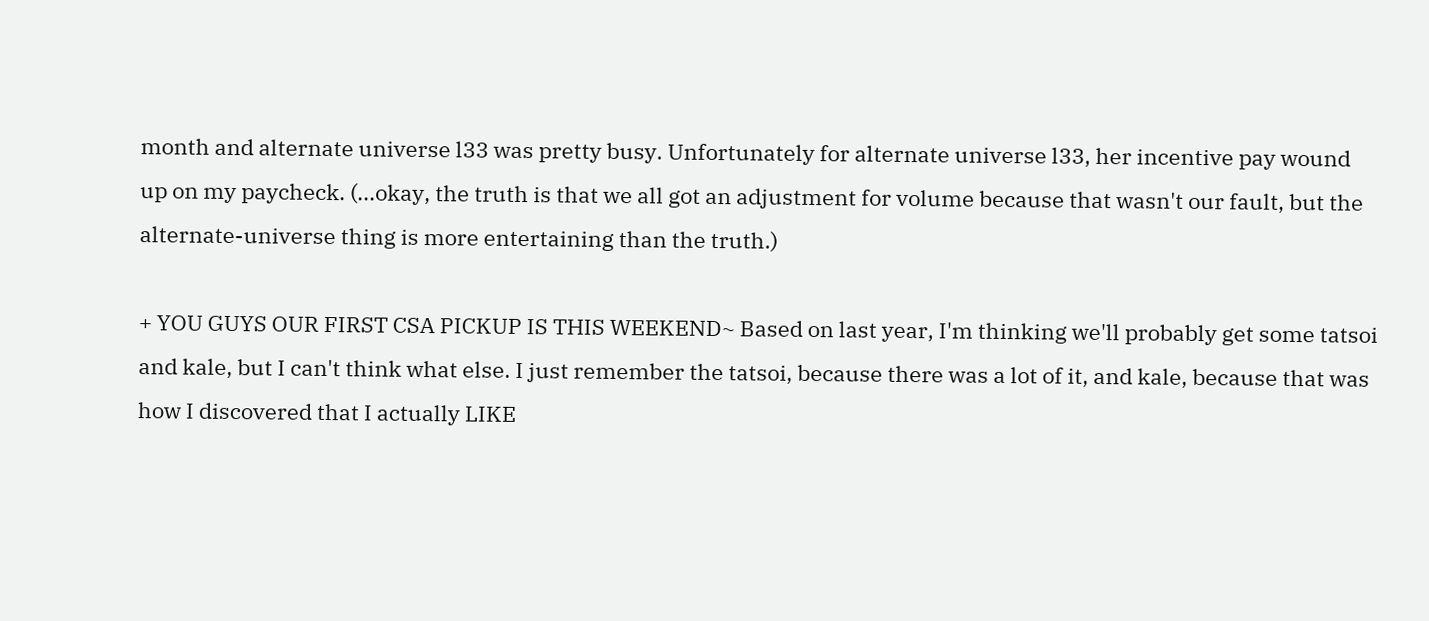month and alternate universe l33 was pretty busy. Unfortunately for alternate universe l33, her incentive pay wound up on my paycheck. (...okay, the truth is that we all got an adjustment for volume because that wasn't our fault, but the alternate-universe thing is more entertaining than the truth.)

+ YOU GUYS OUR FIRST CSA PICKUP IS THIS WEEKEND~ Based on last year, I'm thinking we'll probably get some tatsoi and kale, but I can't think what else. I just remember the tatsoi, because there was a lot of it, and kale, because that was how I discovered that I actually LIKE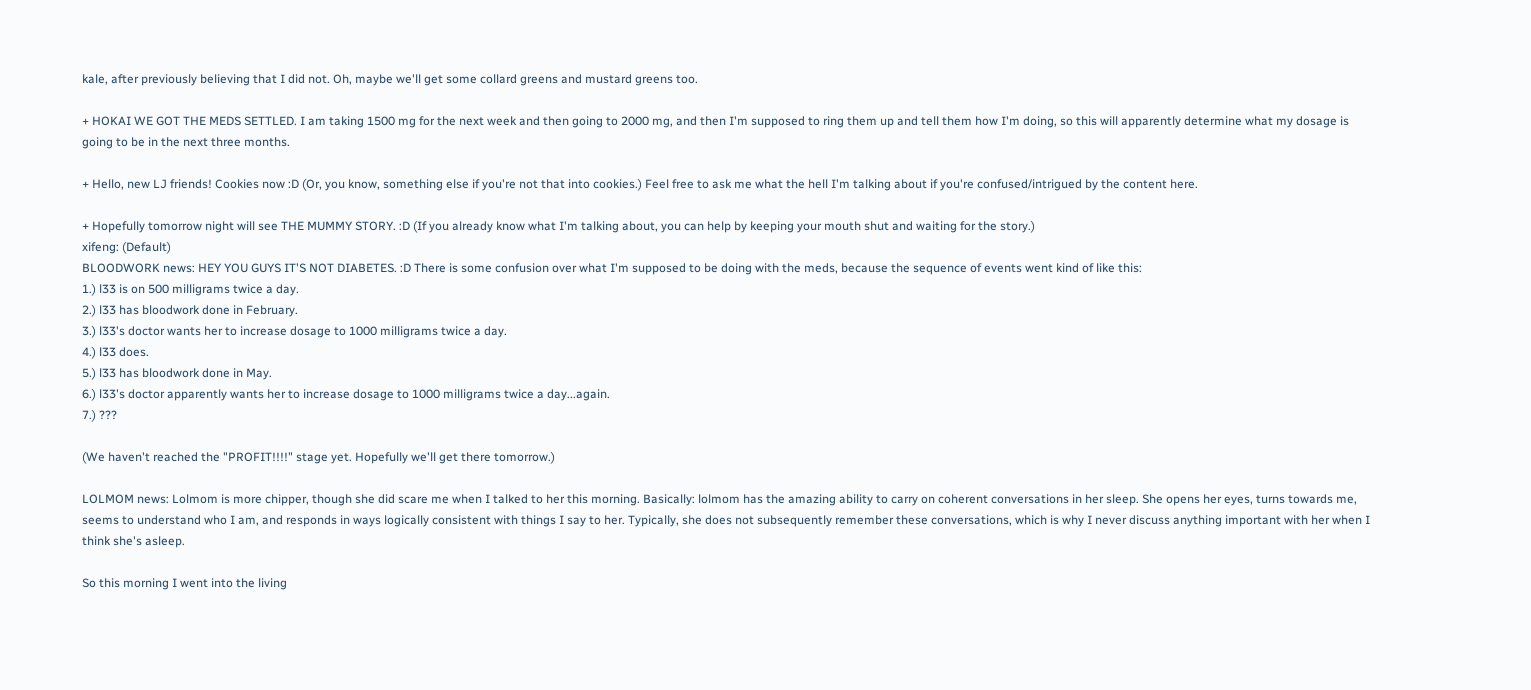kale, after previously believing that I did not. Oh, maybe we'll get some collard greens and mustard greens too.

+ HOKAI WE GOT THE MEDS SETTLED. I am taking 1500 mg for the next week and then going to 2000 mg, and then I'm supposed to ring them up and tell them how I'm doing, so this will apparently determine what my dosage is going to be in the next three months.

+ Hello, new LJ friends! Cookies now :D (Or, you know, something else if you're not that into cookies.) Feel free to ask me what the hell I'm talking about if you're confused/intrigued by the content here.

+ Hopefully tomorrow night will see THE MUMMY STORY. :D (If you already know what I'm talking about, you can help by keeping your mouth shut and waiting for the story.)
xifeng: (Default)
BLOODWORK news: HEY YOU GUYS IT'S NOT DIABETES. :D There is some confusion over what I'm supposed to be doing with the meds, because the sequence of events went kind of like this:
1.) l33 is on 500 milligrams twice a day.
2.) l33 has bloodwork done in February.
3.) l33's doctor wants her to increase dosage to 1000 milligrams twice a day.
4.) l33 does.
5.) l33 has bloodwork done in May.
6.) l33's doctor apparently wants her to increase dosage to 1000 milligrams twice a day...again.
7.) ???

(We haven't reached the "PROFIT!!!!" stage yet. Hopefully we'll get there tomorrow.)

LOLMOM news: Lolmom is more chipper, though she did scare me when I talked to her this morning. Basically: lolmom has the amazing ability to carry on coherent conversations in her sleep. She opens her eyes, turns towards me, seems to understand who I am, and responds in ways logically consistent with things I say to her. Typically, she does not subsequently remember these conversations, which is why I never discuss anything important with her when I think she's asleep.

So this morning I went into the living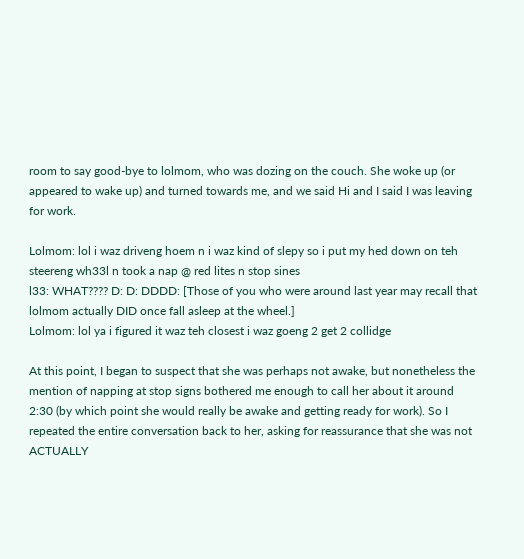room to say good-bye to lolmom, who was dozing on the couch. She woke up (or appeared to wake up) and turned towards me, and we said Hi and I said I was leaving for work.

Lolmom: lol i waz driveng hoem n i waz kind of slepy so i put my hed down on teh steereng wh33l n took a nap @ red lites n stop sines
l33: WHAT???? D: D: DDDD: [Those of you who were around last year may recall that lolmom actually DID once fall asleep at the wheel.]
Lolmom: lol ya i figured it waz teh closest i waz goeng 2 get 2 collidge

At this point, I began to suspect that she was perhaps not awake, but nonetheless the mention of napping at stop signs bothered me enough to call her about it around 2:30 (by which point she would really be awake and getting ready for work). So I repeated the entire conversation back to her, asking for reassurance that she was not ACTUALLY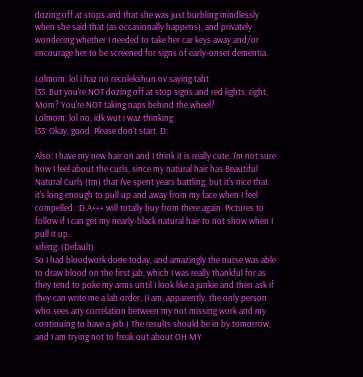dozing off at stops and that she was just burbling mindlessly when she said that (as occasionally happens), and privately wondering whether I needed to take her car keys away and/or encourage her to be screened for signs of early-onset dementia.

Lolmom: lol i haz no recolekshun ov saying taht
l33: But you're NOT dozing off at stop signs and red lights, right, Mom? You're NOT taking naps behind the wheel?
Lolmom: lol no, idk wut i waz thinking
l33: Okay, good. Please don't start. D:

Also: I have my new hair on and I think it is really cute. I'm not sure how I feel about the curls, since my natural hair has Beautiful Natural Curls (tm) that I've spent years battling, but it's nice that it's long enough to pull up and away from my face when I feel compelled. :D A+++ will totally buy from there again. Pictures to follow if I can get my nearly-black natural hair to not show when I pull it up.
xifeng: (Default)
So I had bloodwork done today, and amazingly the nurse was able to draw blood on the first jab, which I was really thankful for as they tend to poke my arms until I look like a junkie and then ask if they can write me a lab order. (I am, apparently, the only person who sees any correlation between my not missing work and my continuing to have a job.) The results should be in by tomorrow, and I am trying not to freak out about OH MY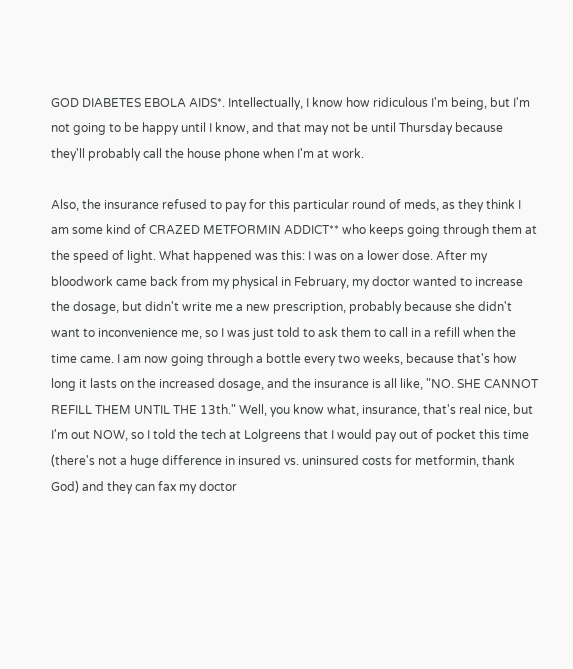GOD DIABETES EBOLA AIDS*. Intellectually, I know how ridiculous I'm being, but I'm not going to be happy until I know, and that may not be until Thursday because they'll probably call the house phone when I'm at work.

Also, the insurance refused to pay for this particular round of meds, as they think I am some kind of CRAZED METFORMIN ADDICT** who keeps going through them at the speed of light. What happened was this: I was on a lower dose. After my bloodwork came back from my physical in February, my doctor wanted to increase the dosage, but didn't write me a new prescription, probably because she didn't want to inconvenience me, so I was just told to ask them to call in a refill when the time came. I am now going through a bottle every two weeks, because that's how long it lasts on the increased dosage, and the insurance is all like, "NO. SHE CANNOT REFILL THEM UNTIL THE 13th." Well, you know what, insurance, that's real nice, but I'm out NOW, so I told the tech at Lolgreens that I would pay out of pocket this time (there's not a huge difference in insured vs. uninsured costs for metformin, thank God) and they can fax my doctor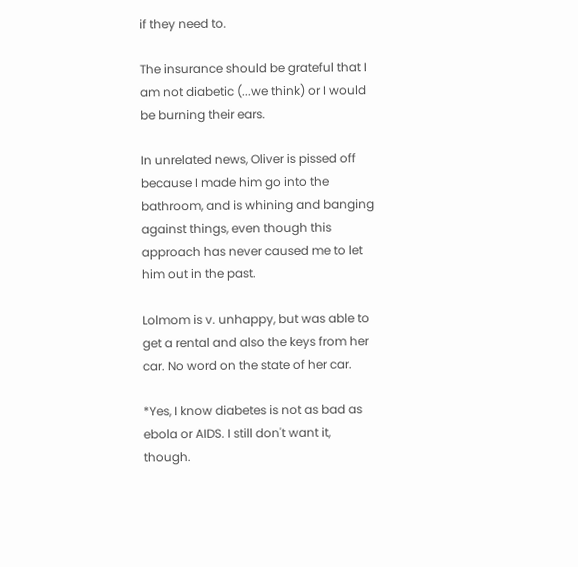if they need to.

The insurance should be grateful that I am not diabetic (...we think) or I would be burning their ears.

In unrelated news, Oliver is pissed off because I made him go into the bathroom, and is whining and banging against things, even though this approach has never caused me to let him out in the past.

Lolmom is v. unhappy, but was able to get a rental and also the keys from her car. No word on the state of her car.

*Yes, I know diabetes is not as bad as ebola or AIDS. I still don't want it, though.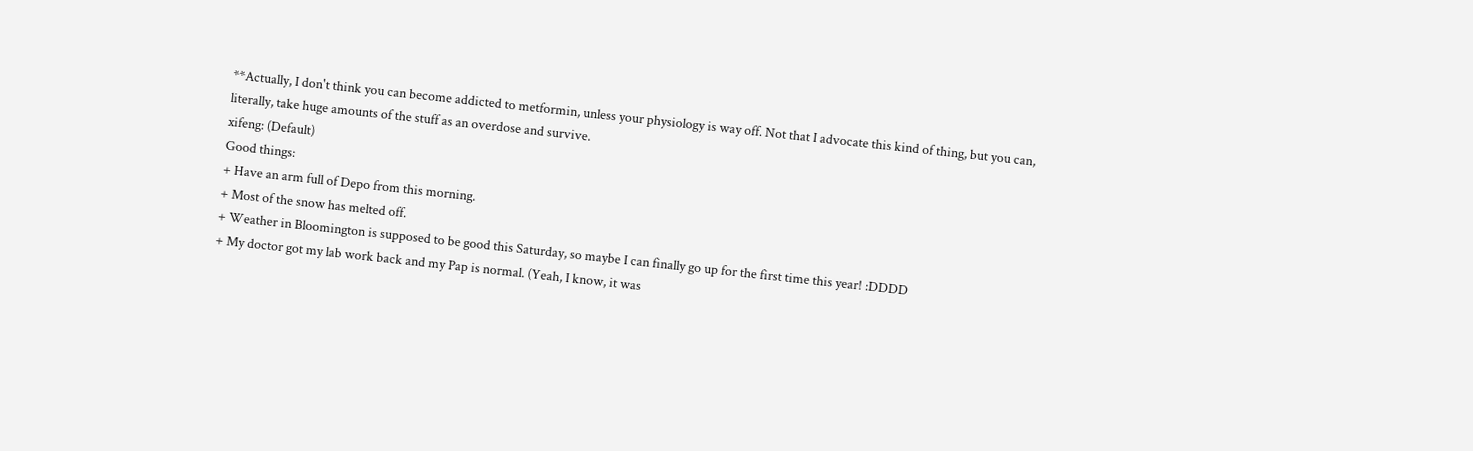**Actually, I don't think you can become addicted to metformin, unless your physiology is way off. Not that I advocate this kind of thing, but you can, literally, take huge amounts of the stuff as an overdose and survive.
xifeng: (Default)
Good things:
+ Have an arm full of Depo from this morning.
+ Most of the snow has melted off.
+ Weather in Bloomington is supposed to be good this Saturday, so maybe I can finally go up for the first time this year! :DDDD
+ My doctor got my lab work back and my Pap is normal. (Yeah, I know, it was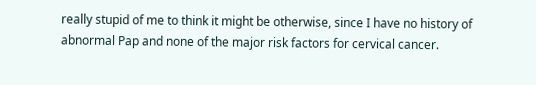really stupid of me to think it might be otherwise, since I have no history of abnormal Pap and none of the major risk factors for cervical cancer.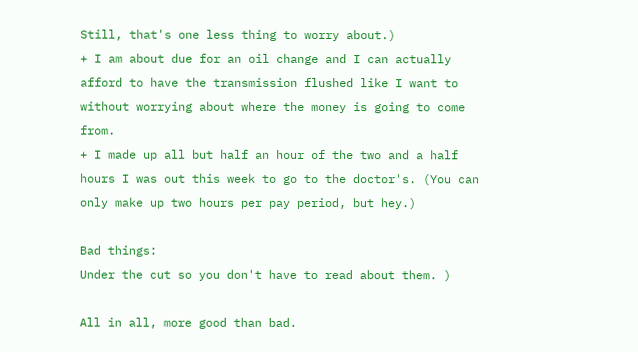Still, that's one less thing to worry about.)
+ I am about due for an oil change and I can actually afford to have the transmission flushed like I want to without worrying about where the money is going to come from.
+ I made up all but half an hour of the two and a half hours I was out this week to go to the doctor's. (You can only make up two hours per pay period, but hey.)

Bad things:
Under the cut so you don't have to read about them. )

All in all, more good than bad.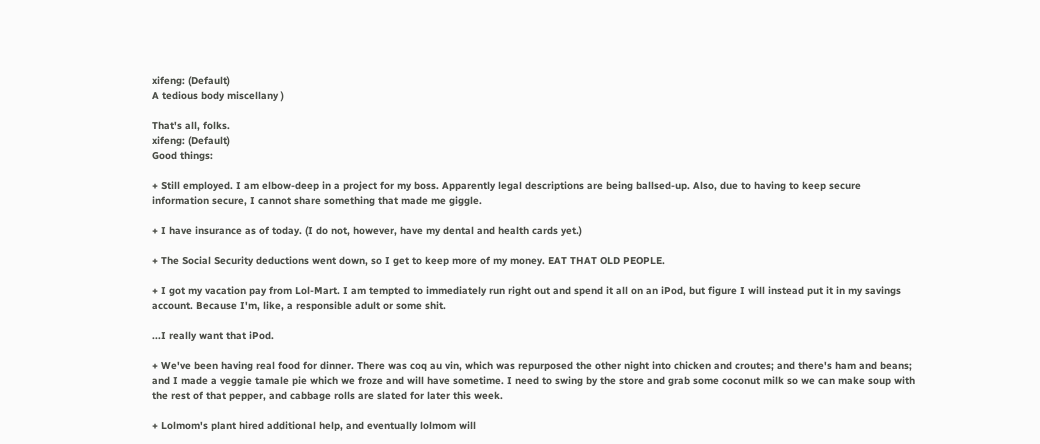xifeng: (Default)
A tedious body miscellany )

That's all, folks.
xifeng: (Default)
Good things:

+ Still employed. I am elbow-deep in a project for my boss. Apparently legal descriptions are being ballsed-up. Also, due to having to keep secure information secure, I cannot share something that made me giggle.

+ I have insurance as of today. (I do not, however, have my dental and health cards yet.)

+ The Social Security deductions went down, so I get to keep more of my money. EAT THAT OLD PEOPLE.

+ I got my vacation pay from Lol-Mart. I am tempted to immediately run right out and spend it all on an iPod, but figure I will instead put it in my savings account. Because I'm, like, a responsible adult or some shit.

...I really want that iPod.

+ We've been having real food for dinner. There was coq au vin, which was repurposed the other night into chicken and croutes; and there's ham and beans; and I made a veggie tamale pie which we froze and will have sometime. I need to swing by the store and grab some coconut milk so we can make soup with the rest of that pepper, and cabbage rolls are slated for later this week.

+ Lolmom's plant hired additional help, and eventually lolmom will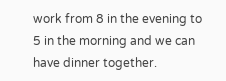work from 8 in the evening to 5 in the morning and we can have dinner together.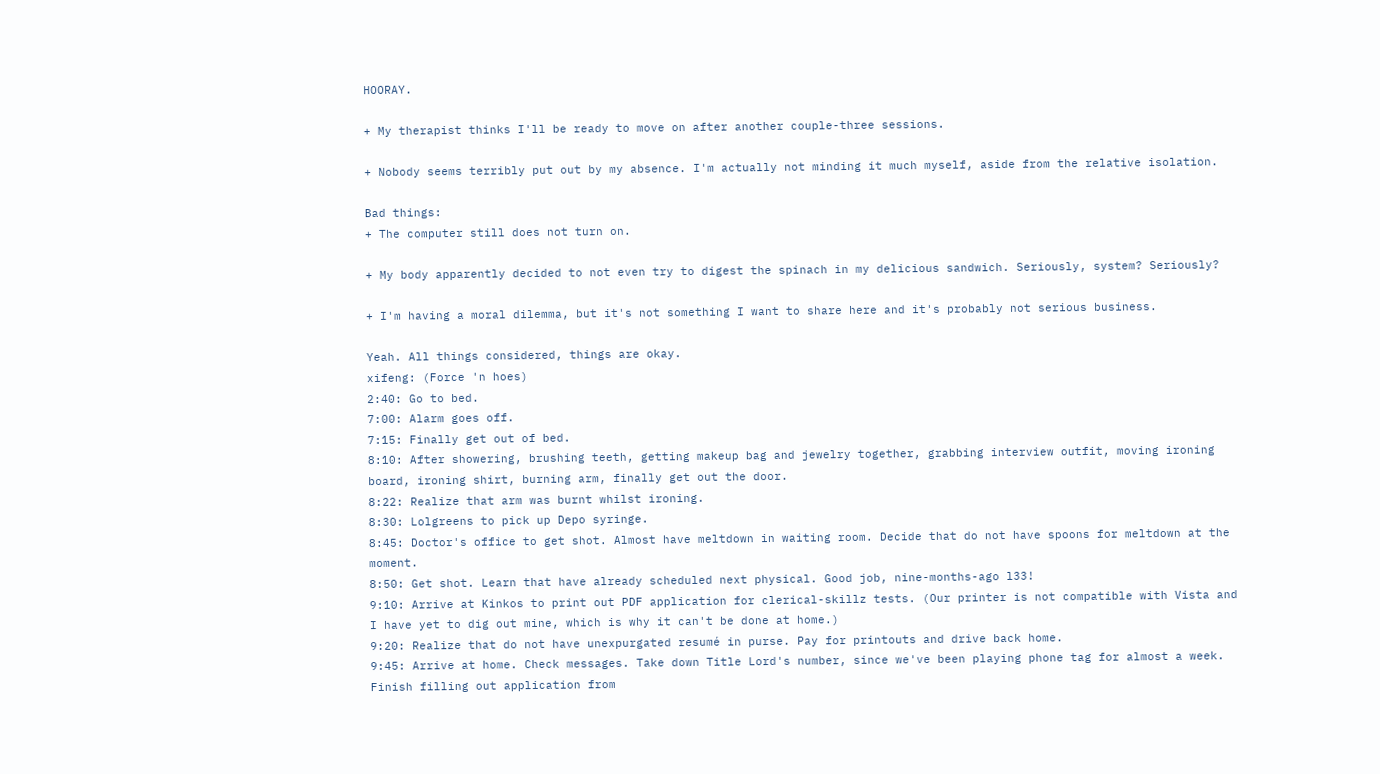HOORAY.

+ My therapist thinks I'll be ready to move on after another couple-three sessions.

+ Nobody seems terribly put out by my absence. I'm actually not minding it much myself, aside from the relative isolation.

Bad things:
+ The computer still does not turn on.

+ My body apparently decided to not even try to digest the spinach in my delicious sandwich. Seriously, system? Seriously?

+ I'm having a moral dilemma, but it's not something I want to share here and it's probably not serious business.

Yeah. All things considered, things are okay.
xifeng: (Force 'n hoes)
2:40: Go to bed.
7:00: Alarm goes off.
7:15: Finally get out of bed.
8:10: After showering, brushing teeth, getting makeup bag and jewelry together, grabbing interview outfit, moving ironing board, ironing shirt, burning arm, finally get out the door.
8:22: Realize that arm was burnt whilst ironing.
8:30: Lolgreens to pick up Depo syringe.
8:45: Doctor's office to get shot. Almost have meltdown in waiting room. Decide that do not have spoons for meltdown at the moment.
8:50: Get shot. Learn that have already scheduled next physical. Good job, nine-months-ago l33!
9:10: Arrive at Kinkos to print out PDF application for clerical-skillz tests. (Our printer is not compatible with Vista and I have yet to dig out mine, which is why it can't be done at home.)
9:20: Realize that do not have unexpurgated resumé in purse. Pay for printouts and drive back home.
9:45: Arrive at home. Check messages. Take down Title Lord's number, since we've been playing phone tag for almost a week. Finish filling out application from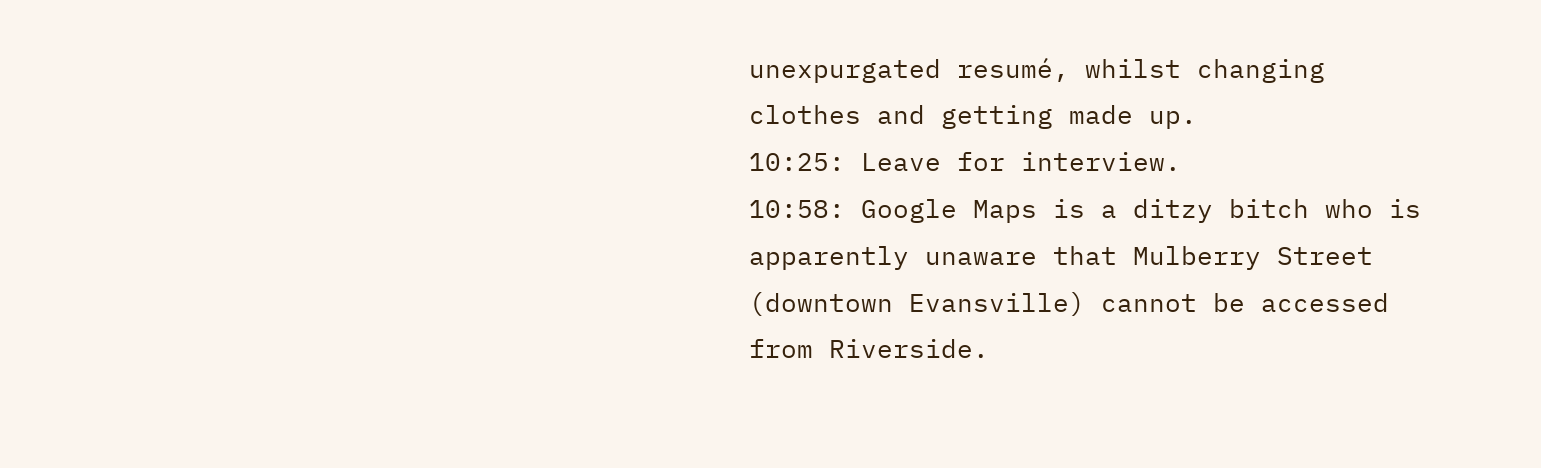unexpurgated resumé, whilst changing clothes and getting made up.
10:25: Leave for interview.
10:58: Google Maps is a ditzy bitch who is apparently unaware that Mulberry Street (downtown Evansville) cannot be accessed from Riverside.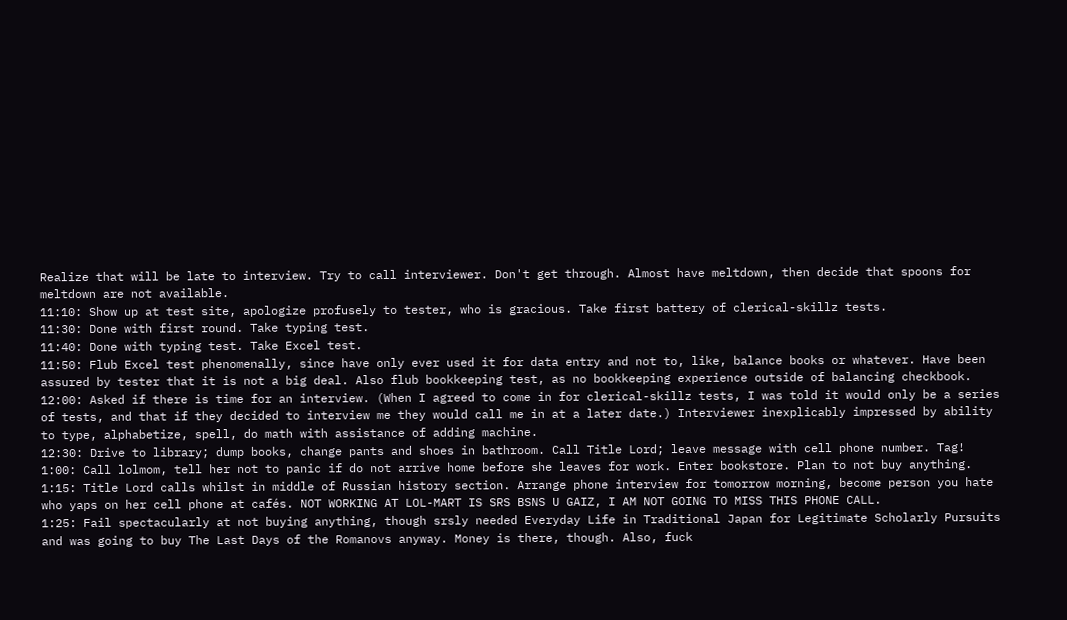Realize that will be late to interview. Try to call interviewer. Don't get through. Almost have meltdown, then decide that spoons for meltdown are not available.
11:10: Show up at test site, apologize profusely to tester, who is gracious. Take first battery of clerical-skillz tests.
11:30: Done with first round. Take typing test.
11:40: Done with typing test. Take Excel test.
11:50: Flub Excel test phenomenally, since have only ever used it for data entry and not to, like, balance books or whatever. Have been assured by tester that it is not a big deal. Also flub bookkeeping test, as no bookkeeping experience outside of balancing checkbook.
12:00: Asked if there is time for an interview. (When I agreed to come in for clerical-skillz tests, I was told it would only be a series of tests, and that if they decided to interview me they would call me in at a later date.) Interviewer inexplicably impressed by ability to type, alphabetize, spell, do math with assistance of adding machine.
12:30: Drive to library; dump books, change pants and shoes in bathroom. Call Title Lord; leave message with cell phone number. Tag!
1:00: Call lolmom, tell her not to panic if do not arrive home before she leaves for work. Enter bookstore. Plan to not buy anything.
1:15: Title Lord calls whilst in middle of Russian history section. Arrange phone interview for tomorrow morning, become person you hate who yaps on her cell phone at cafés. NOT WORKING AT LOL-MART IS SRS BSNS U GAIZ, I AM NOT GOING TO MISS THIS PHONE CALL.
1:25: Fail spectacularly at not buying anything, though srsly needed Everyday Life in Traditional Japan for Legitimate Scholarly Pursuits and was going to buy The Last Days of the Romanovs anyway. Money is there, though. Also, fuck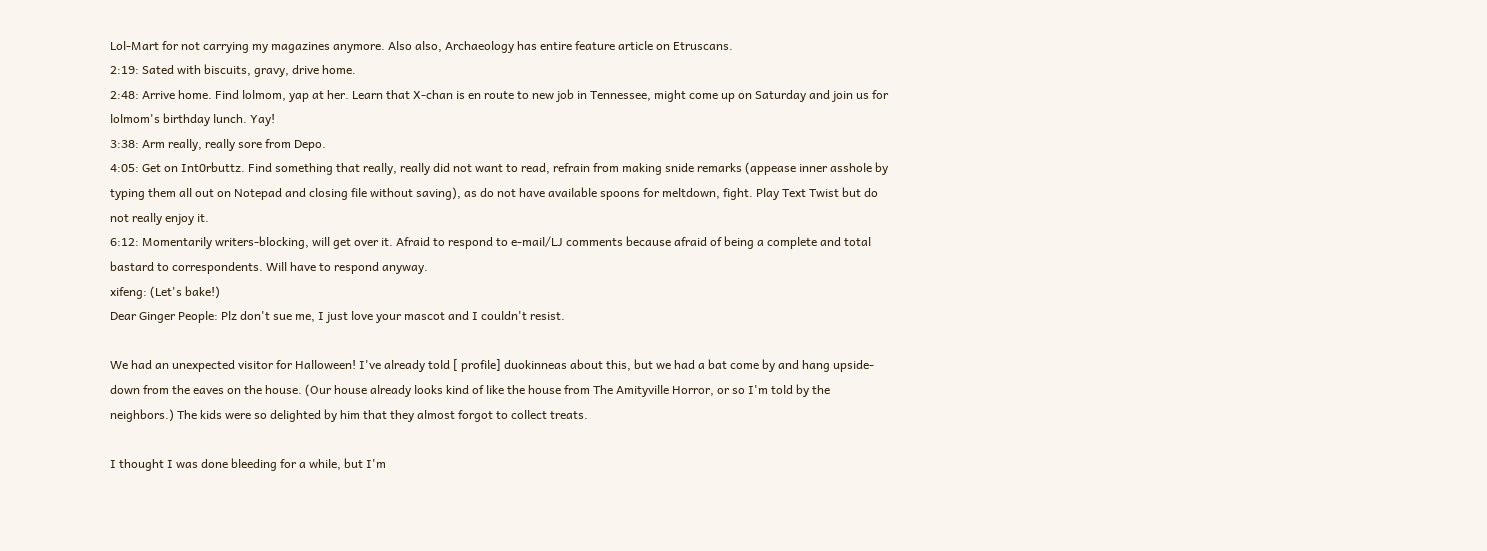Lol-Mart for not carrying my magazines anymore. Also also, Archaeology has entire feature article on Etruscans.
2:19: Sated with biscuits, gravy, drive home.
2:48: Arrive home. Find lolmom, yap at her. Learn that X-chan is en route to new job in Tennessee, might come up on Saturday and join us for lolmom's birthday lunch. Yay!
3:38: Arm really, really sore from Depo.
4:05: Get on Int0rbuttz. Find something that really, really did not want to read, refrain from making snide remarks (appease inner asshole by typing them all out on Notepad and closing file without saving), as do not have available spoons for meltdown, fight. Play Text Twist but do not really enjoy it.
6:12: Momentarily writers-blocking, will get over it. Afraid to respond to e-mail/LJ comments because afraid of being a complete and total bastard to correspondents. Will have to respond anyway.
xifeng: (Let's bake!)
Dear Ginger People: Plz don't sue me, I just love your mascot and I couldn't resist.

We had an unexpected visitor for Halloween! I've already told [ profile] duokinneas about this, but we had a bat come by and hang upside-down from the eaves on the house. (Our house already looks kind of like the house from The Amityville Horror, or so I'm told by the neighbors.) The kids were so delighted by him that they almost forgot to collect treats.

I thought I was done bleeding for a while, but I'm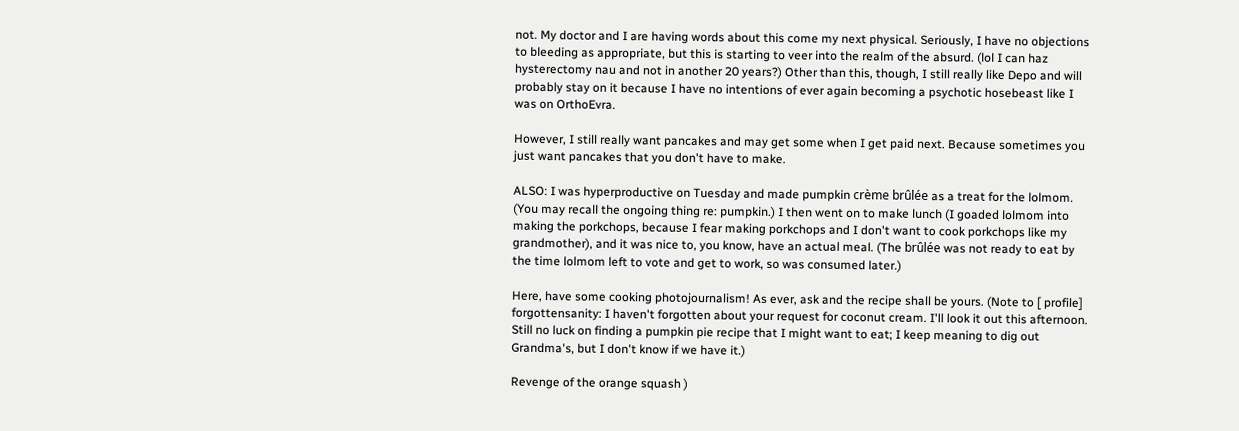not. My doctor and I are having words about this come my next physical. Seriously, I have no objections to bleeding as appropriate, but this is starting to veer into the realm of the absurd. (lol I can haz hysterectomy nau and not in another 20 years?) Other than this, though, I still really like Depo and will probably stay on it because I have no intentions of ever again becoming a psychotic hosebeast like I was on OrthoEvra.

However, I still really want pancakes and may get some when I get paid next. Because sometimes you just want pancakes that you don't have to make.

ALSO: I was hyperproductive on Tuesday and made pumpkin crème brûlée as a treat for the lolmom. (You may recall the ongoing thing re: pumpkin.) I then went on to make lunch (I goaded lolmom into making the porkchops, because I fear making porkchops and I don't want to cook porkchops like my grandmother), and it was nice to, you know, have an actual meal. (The brûlée was not ready to eat by the time lolmom left to vote and get to work, so was consumed later.)

Here, have some cooking photojournalism! As ever, ask and the recipe shall be yours. (Note to [ profile] forgottensanity: I haven't forgotten about your request for coconut cream. I'll look it out this afternoon. Still no luck on finding a pumpkin pie recipe that I might want to eat; I keep meaning to dig out Grandma's, but I don't know if we have it.)

Revenge of the orange squash )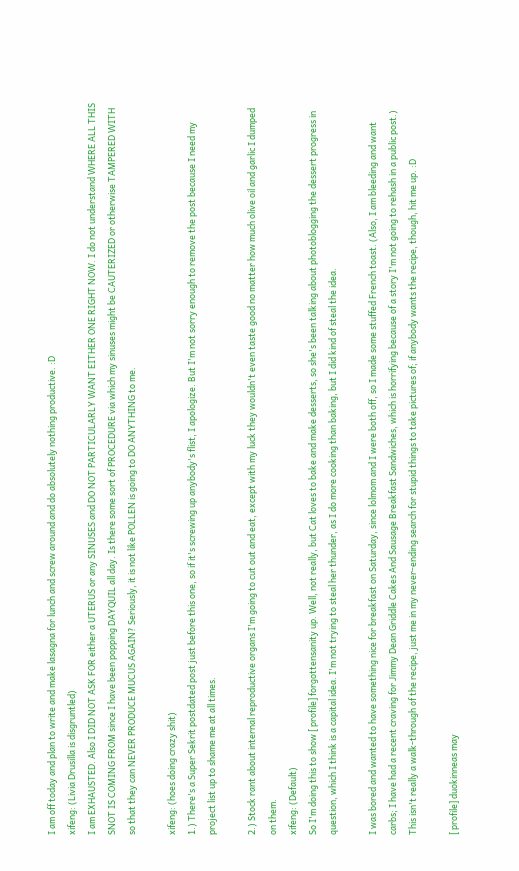I am off today and plan to write and make lasagna for lunch and screw around and do absolutely nothing productive. :D
xifeng: (Livia Drusilla is disgruntled)
I am EXHAUSTED. Also I DID NOT ASK FOR either a UTERUS or any SINUSES and DO NOT PARTICULARLY WANT EITHER ONE RIGHT NOW. I do not understand WHERE ALL THIS SNOT IS COMING FROM since I have been popping DAYQUIL all day. Is there some sort of PROCEDURE via which my sinuses might be CAUTERIZED or otherwise TAMPERED WITH so that they can NEVER PRODUCE MUCUS AGAIN? Seriously, it is not like POLLEN is going to DO ANYTHING to me.

xifeng: (hoes doing crazy shit)
1.) There's a Super Sekrit postdated post just before this one, so if it's screwing up anybody's flist, I apologize. But I'm not sorry enough to remove the post because I need my project list up to shame me at all times.

2.) Stock rant about internal reproductive organs I'm going to cut out and eat, except with my luck they wouldn't even taste good no matter how much olive oil and garlic I dumped on them.
xifeng: (Default)
So I'm doing this to show [ profile] forgottensanity up. Well, not really, but Cat loves to bake and make desserts, so she's been talking about photoblogging the dessert progress in question, which I think is a capital idea. I'm not trying to steal her thunder, as I do more cooking than baking, but I did kind of steal the idea.

I was bored and wanted to have something nice for breakfast on Saturday, since lolmom and I were both off, so I made some stuffed French toast. (Also, I am bleeding and want carbs; I have had a recent craving for Jimmy Dean Griddle Cakes And Sausage Breakfast Sandwiches, which is horrifying because of a story I'm not going to rehash in a public post.) This isn't really a walk-through of the recipe, just me in my never-ending search for stupid things to take pictures of; if anybody wants the recipe, though, hit me up. :D

[ profile] duokinneas may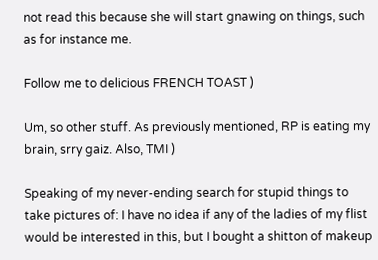not read this because she will start gnawing on things, such as for instance me.

Follow me to delicious FRENCH TOAST )

Um, so other stuff. As previously mentioned, RP is eating my brain, srry gaiz. Also, TMI )

Speaking of my never-ending search for stupid things to take pictures of: I have no idea if any of the ladies of my flist would be interested in this, but I bought a shitton of makeup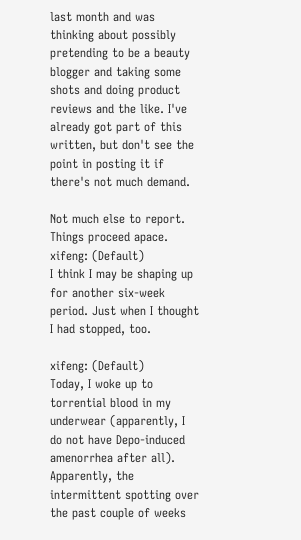last month and was thinking about possibly pretending to be a beauty blogger and taking some shots and doing product reviews and the like. I've already got part of this written, but don't see the point in posting it if there's not much demand.

Not much else to report. Things proceed apace.
xifeng: (Default)
I think I may be shaping up for another six-week period. Just when I thought I had stopped, too.

xifeng: (Default)
Today, I woke up to torrential blood in my underwear (apparently, I do not have Depo-induced amenorrhea after all). Apparently, the intermittent spotting over the past couple of weeks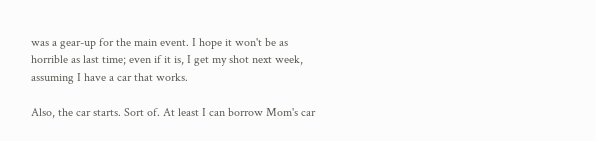was a gear-up for the main event. I hope it won't be as horrible as last time; even if it is, I get my shot next week, assuming I have a car that works.

Also, the car starts. Sort of. At least I can borrow Mom's car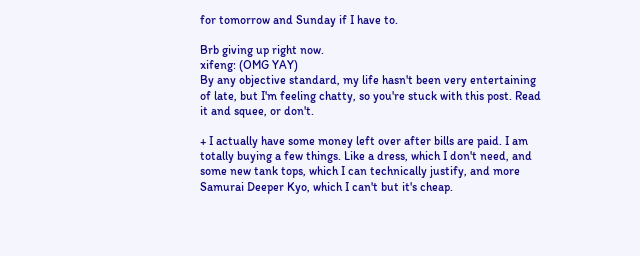for tomorrow and Sunday if I have to.

Brb giving up right now.
xifeng: (OMG YAY)
By any objective standard, my life hasn't been very entertaining of late, but I'm feeling chatty, so you're stuck with this post. Read it and squee, or don't.

+ I actually have some money left over after bills are paid. I am totally buying a few things. Like a dress, which I don't need, and some new tank tops, which I can technically justify, and more Samurai Deeper Kyo, which I can't but it's cheap.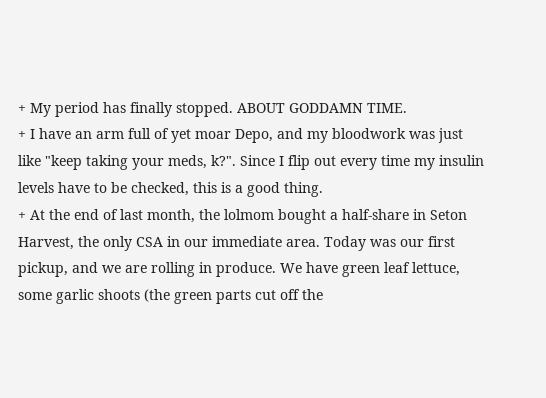+ My period has finally stopped. ABOUT GODDAMN TIME.
+ I have an arm full of yet moar Depo, and my bloodwork was just like "keep taking your meds, k?". Since I flip out every time my insulin levels have to be checked, this is a good thing.
+ At the end of last month, the lolmom bought a half-share in Seton Harvest, the only CSA in our immediate area. Today was our first pickup, and we are rolling in produce. We have green leaf lettuce, some garlic shoots (the green parts cut off the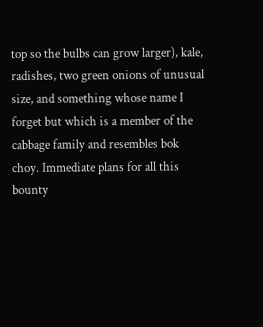top so the bulbs can grow larger), kale, radishes, two green onions of unusual size, and something whose name I forget but which is a member of the cabbage family and resembles bok choy. Immediate plans for all this bounty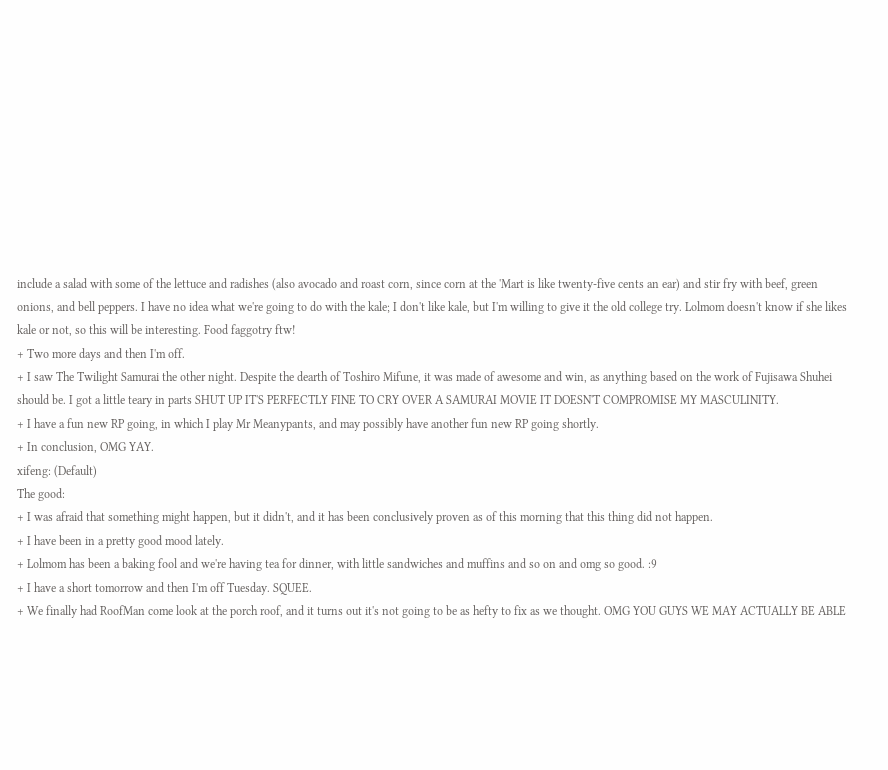include a salad with some of the lettuce and radishes (also avocado and roast corn, since corn at the 'Mart is like twenty-five cents an ear) and stir fry with beef, green onions, and bell peppers. I have no idea what we're going to do with the kale; I don't like kale, but I'm willing to give it the old college try. Lolmom doesn't know if she likes kale or not, so this will be interesting. Food faggotry ftw!
+ Two more days and then I'm off.
+ I saw The Twilight Samurai the other night. Despite the dearth of Toshiro Mifune, it was made of awesome and win, as anything based on the work of Fujisawa Shuhei should be. I got a little teary in parts SHUT UP IT'S PERFECTLY FINE TO CRY OVER A SAMURAI MOVIE IT DOESN'T COMPROMISE MY MASCULINITY.
+ I have a fun new RP going, in which I play Mr Meanypants, and may possibly have another fun new RP going shortly.
+ In conclusion, OMG YAY.
xifeng: (Default)
The good:
+ I was afraid that something might happen, but it didn't, and it has been conclusively proven as of this morning that this thing did not happen.
+ I have been in a pretty good mood lately.
+ Lolmom has been a baking fool and we're having tea for dinner, with little sandwiches and muffins and so on and omg so good. :9
+ I have a short tomorrow and then I'm off Tuesday. SQUEE.
+ We finally had RoofMan come look at the porch roof, and it turns out it's not going to be as hefty to fix as we thought. OMG YOU GUYS WE MAY ACTUALLY BE ABLE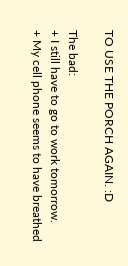TO USE THE PORCH AGAIN. :D

The bad:
+ I still have to go to work tomorrow.
+ My cell phone seems to have breathed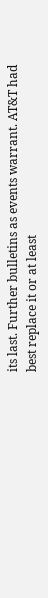its last. Further bulletins as events warrant. AT&T had best replace it or at least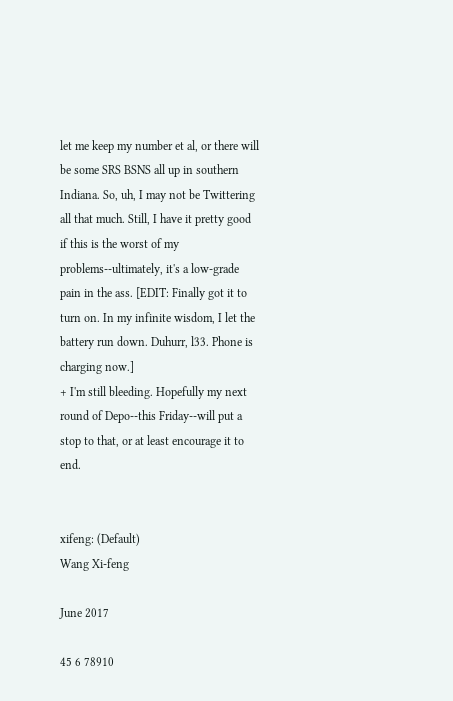let me keep my number et al, or there will be some SRS BSNS all up in southern Indiana. So, uh, I may not be Twittering all that much. Still, I have it pretty good if this is the worst of my problems--ultimately, it's a low-grade pain in the ass. [EDIT: Finally got it to turn on. In my infinite wisdom, I let the battery run down. Duhurr, l33. Phone is charging now.]
+ I'm still bleeding. Hopefully my next round of Depo--this Friday--will put a stop to that, or at least encourage it to end.


xifeng: (Default)
Wang Xi-feng

June 2017

45 6 78910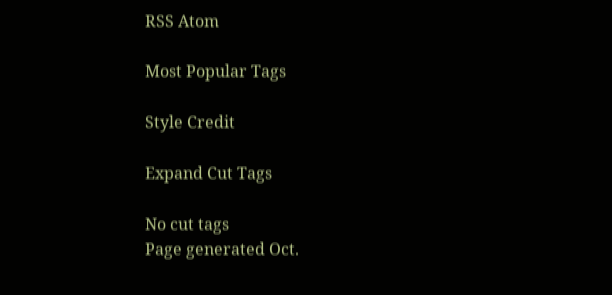RSS Atom

Most Popular Tags

Style Credit

Expand Cut Tags

No cut tags
Page generated Oct.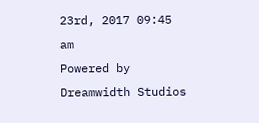23rd, 2017 09:45 am
Powered by Dreamwidth Studios